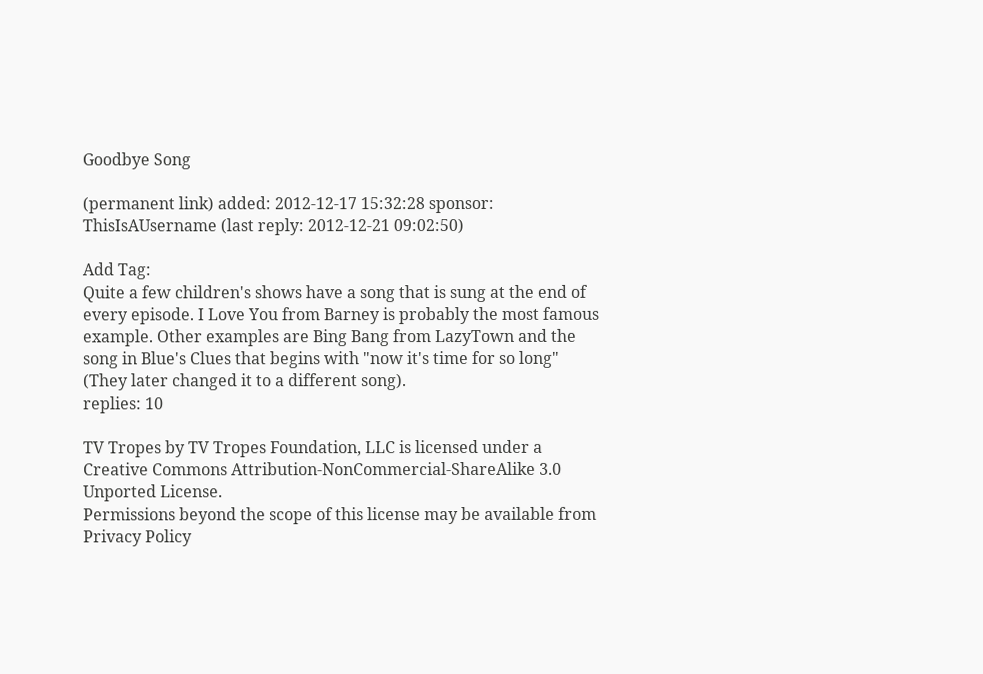Goodbye Song

(permanent link) added: 2012-12-17 15:32:28 sponsor: ThisIsAUsername (last reply: 2012-12-21 09:02:50)

Add Tag:
Quite a few children's shows have a song that is sung at the end of every episode. I Love You from Barney is probably the most famous example. Other examples are Bing Bang from LazyTown and the song in Blue's Clues that begins with "now it's time for so long" (They later changed it to a different song).
replies: 10

TV Tropes by TV Tropes Foundation, LLC is licensed under a Creative Commons Attribution-NonCommercial-ShareAlike 3.0 Unported License.
Permissions beyond the scope of this license may be available from
Privacy Policy